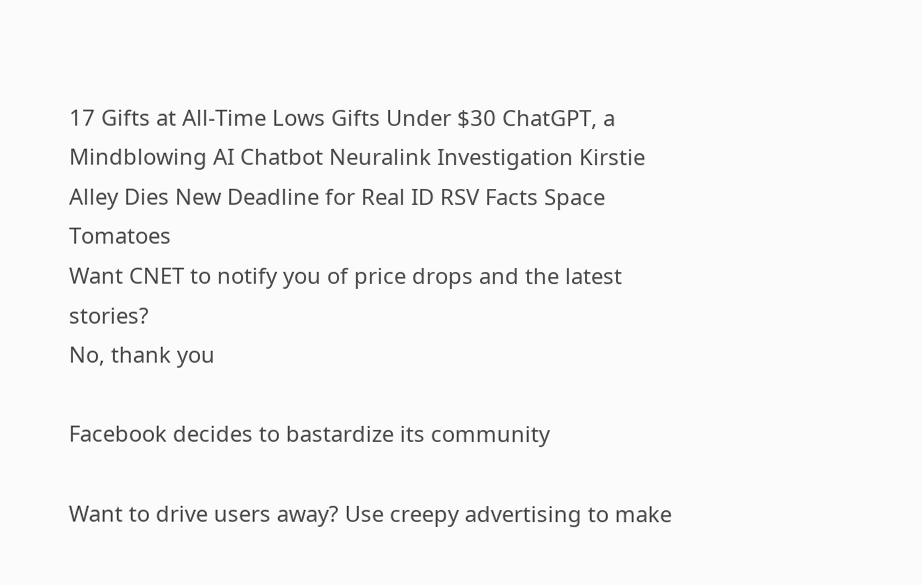17 Gifts at All-Time Lows Gifts Under $30 ChatGPT, a Mindblowing AI Chatbot Neuralink Investigation Kirstie Alley Dies New Deadline for Real ID RSV Facts Space Tomatoes
Want CNET to notify you of price drops and the latest stories?
No, thank you

Facebook decides to bastardize its community

Want to drive users away? Use creepy advertising to make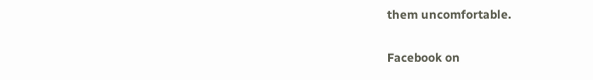them uncomfortable.

Facebook on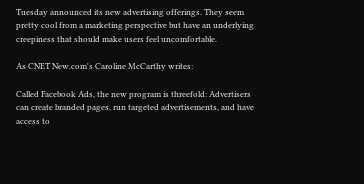Tuesday announced its new advertising offerings. They seem pretty cool from a marketing perspective but have an underlying creepiness that should make users feel uncomfortable.

As CNET New.com's Caroline McCarthy writes:

Called Facebook Ads, the new program is threefold: Advertisers can create branded pages, run targeted advertisements, and have access to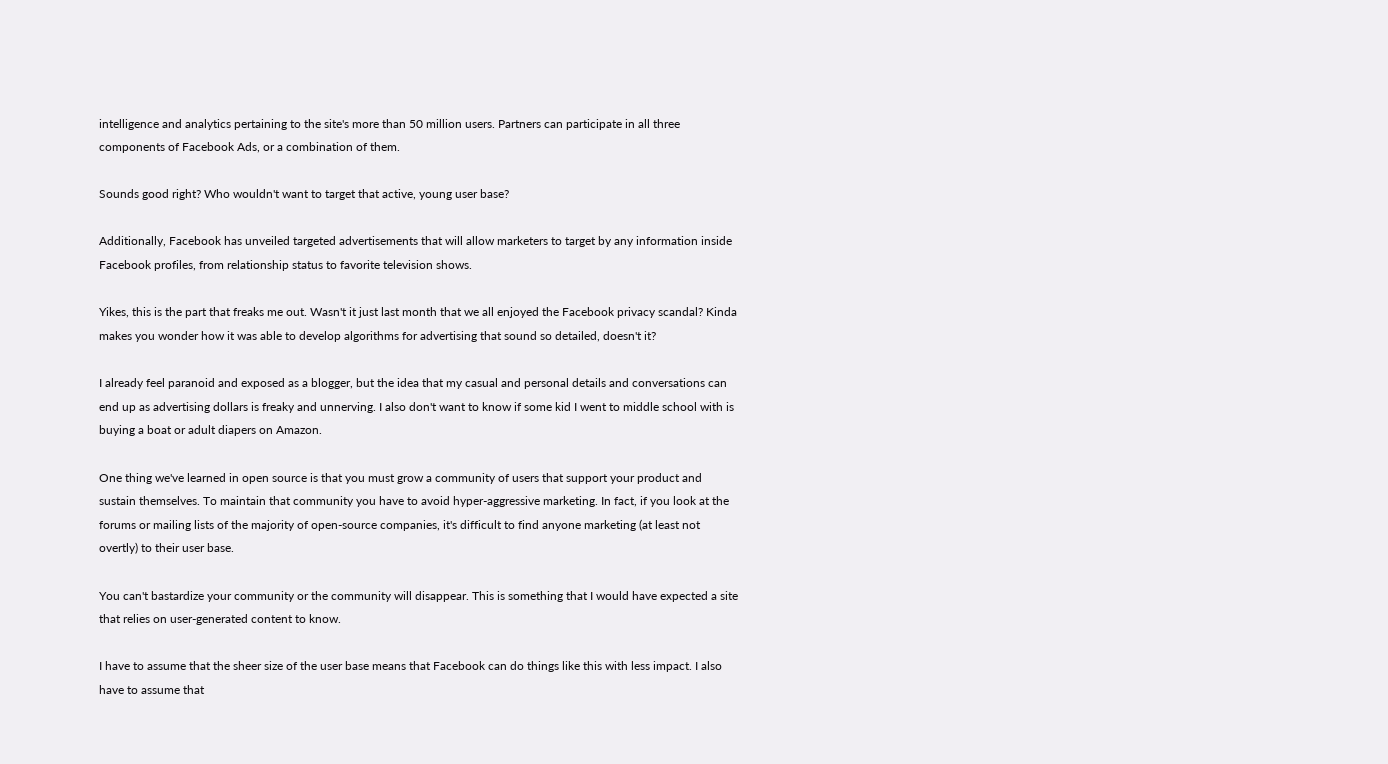intelligence and analytics pertaining to the site's more than 50 million users. Partners can participate in all three components of Facebook Ads, or a combination of them.

Sounds good right? Who wouldn't want to target that active, young user base?

Additionally, Facebook has unveiled targeted advertisements that will allow marketers to target by any information inside Facebook profiles, from relationship status to favorite television shows.

Yikes, this is the part that freaks me out. Wasn't it just last month that we all enjoyed the Facebook privacy scandal? Kinda makes you wonder how it was able to develop algorithms for advertising that sound so detailed, doesn't it?

I already feel paranoid and exposed as a blogger, but the idea that my casual and personal details and conversations can end up as advertising dollars is freaky and unnerving. I also don't want to know if some kid I went to middle school with is buying a boat or adult diapers on Amazon.

One thing we've learned in open source is that you must grow a community of users that support your product and sustain themselves. To maintain that community you have to avoid hyper-aggressive marketing. In fact, if you look at the forums or mailing lists of the majority of open-source companies, it's difficult to find anyone marketing (at least not overtly) to their user base.

You can't bastardize your community or the community will disappear. This is something that I would have expected a site that relies on user-generated content to know.

I have to assume that the sheer size of the user base means that Facebook can do things like this with less impact. I also have to assume that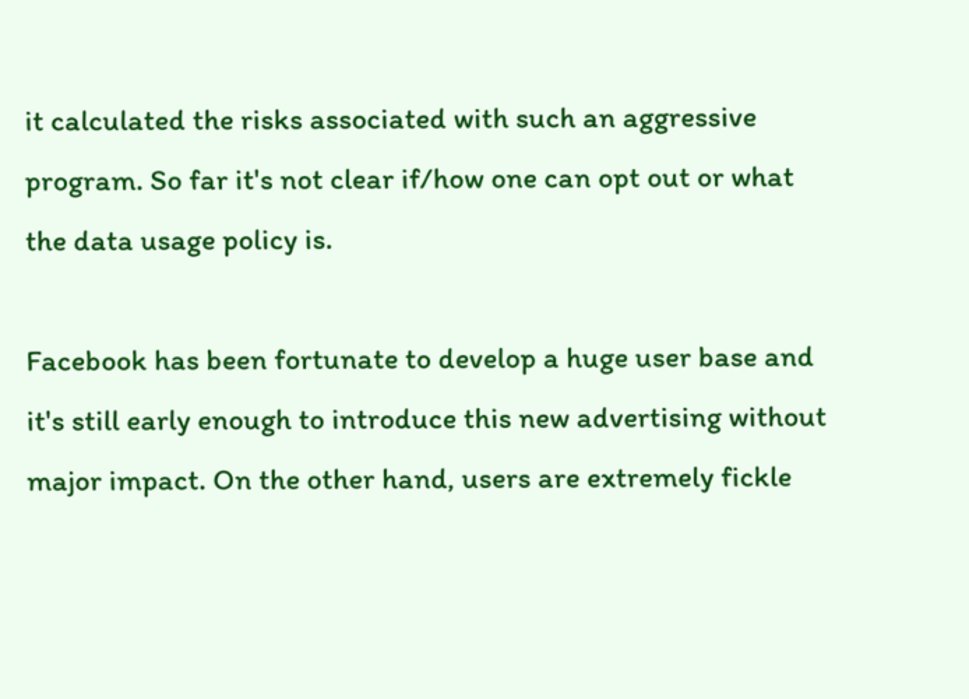it calculated the risks associated with such an aggressive program. So far it's not clear if/how one can opt out or what the data usage policy is.

Facebook has been fortunate to develop a huge user base and it's still early enough to introduce this new advertising without major impact. On the other hand, users are extremely fickle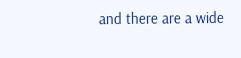and there are a wide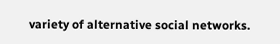variety of alternative social networks.